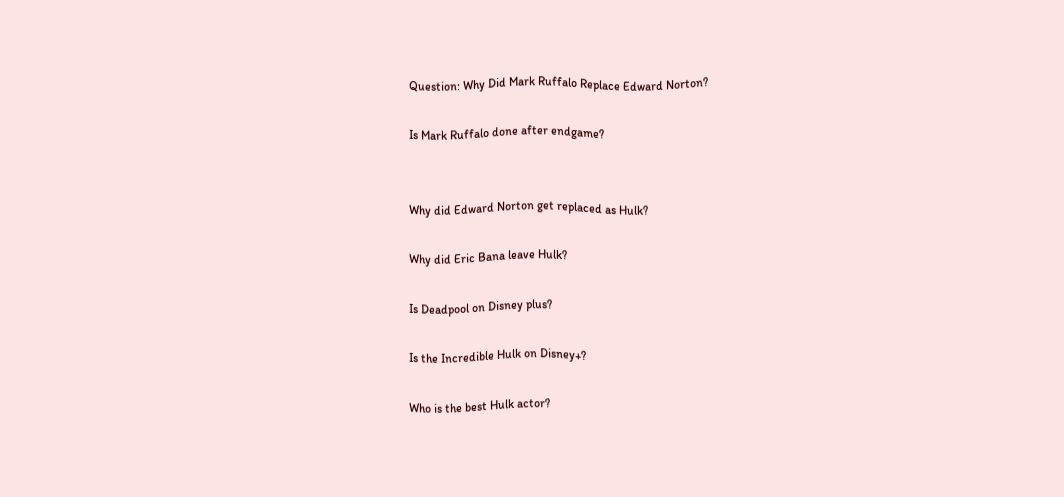Question: Why Did Mark Ruffalo Replace Edward Norton?

Is Mark Ruffalo done after endgame?


Why did Edward Norton get replaced as Hulk?

Why did Eric Bana leave Hulk?

Is Deadpool on Disney plus?

Is the Incredible Hulk on Disney+?

Who is the best Hulk actor?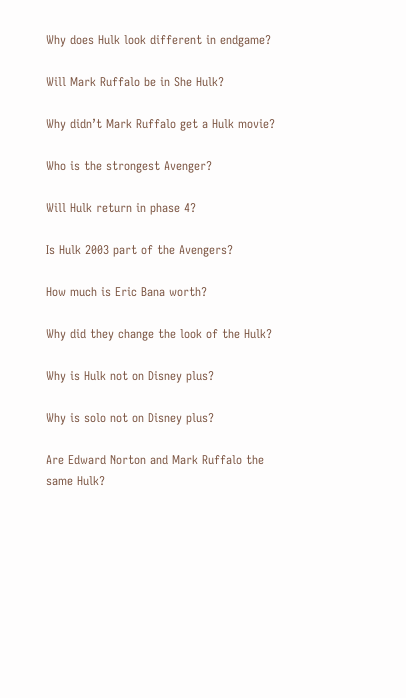Why does Hulk look different in endgame?

Will Mark Ruffalo be in She Hulk?

Why didn’t Mark Ruffalo get a Hulk movie?

Who is the strongest Avenger?

Will Hulk return in phase 4?

Is Hulk 2003 part of the Avengers?

How much is Eric Bana worth?

Why did they change the look of the Hulk?

Why is Hulk not on Disney plus?

Why is solo not on Disney plus?

Are Edward Norton and Mark Ruffalo the same Hulk?